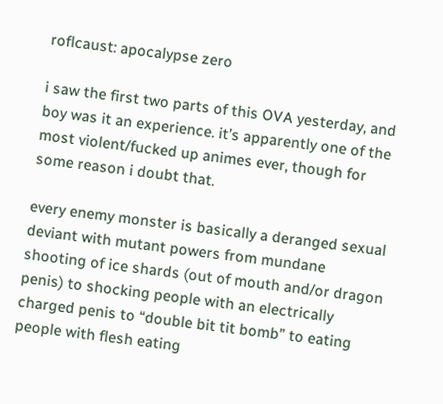roflcaust: apocalypse zero

i saw the first two parts of this OVA yesterday, and boy was it an experience. it’s apparently one of the most violent/fucked up animes ever, though for some reason i doubt that.

every enemy monster is basically a deranged sexual deviant with mutant powers from mundane shooting of ice shards (out of mouth and/or dragon penis) to shocking people with an electrically charged penis to “double bit tit bomb” to eating people with flesh eating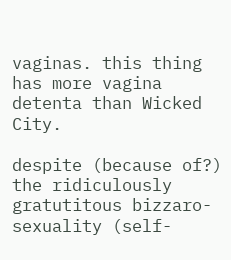vaginas. this thing has more vagina detenta than Wicked City.

despite (because of?) the ridiculously gratutitous bizzaro-sexuality (self-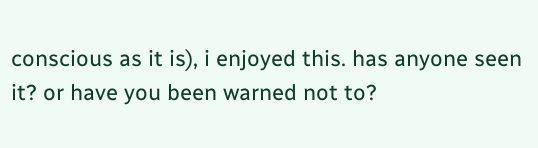conscious as it is), i enjoyed this. has anyone seen it? or have you been warned not to?